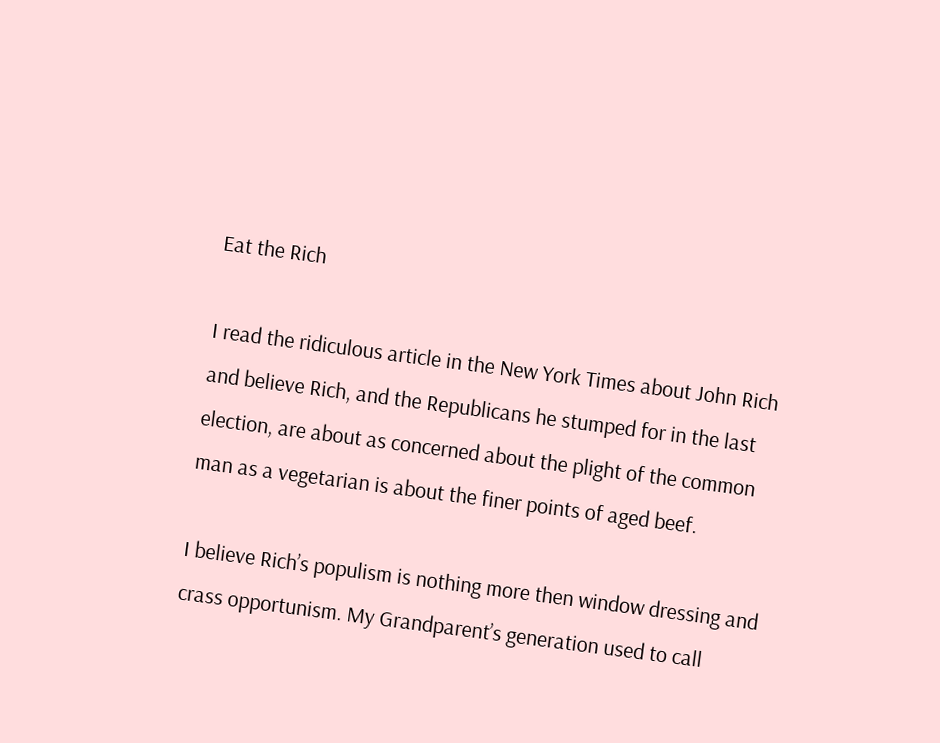Eat the Rich

I read the ridiculous article in the New York Times about John Rich and believe Rich, and the Republicans he stumped for in the last election, are about as concerned about the plight of the common man as a vegetarian is about the finer points of aged beef.

I believe Rich’s populism is nothing more then window dressing and crass opportunism. My Grandparent’s generation used to call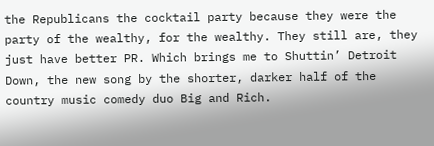the Republicans the cocktail party because they were the party of the wealthy, for the wealthy. They still are, they just have better PR. Which brings me to Shuttin’ Detroit Down, the new song by the shorter, darker half of the country music comedy duo Big and Rich.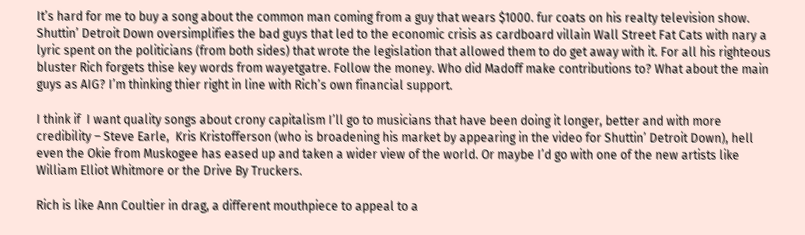It’s hard for me to buy a song about the common man coming from a guy that wears $1000. fur coats on his realty television show. Shuttin’ Detroit Down oversimplifies the bad guys that led to the economic crisis as cardboard villain Wall Street Fat Cats with nary a lyric spent on the politicians (from both sides) that wrote the legislation that allowed them to do get away with it. For all his righteous bluster Rich forgets thise key words from wayetgatre. Follow the money. Who did Madoff make contributions to? What about the main guys as AIG? I’m thinking thier right in line with Rich’s own financial support.

I think if  I want quality songs about crony capitalism I’ll go to musicians that have been doing it longer, better and with more credibility – Steve Earle,  Kris Kristofferson (who is broadening his market by appearing in the video for Shuttin’ Detroit Down), hell even the Okie from Muskogee has eased up and taken a wider view of the world. Or maybe I’d go with one of the new artists like William Elliot Whitmore or the Drive By Truckers.

Rich is like Ann Coultier in drag, a different mouthpiece to appeal to a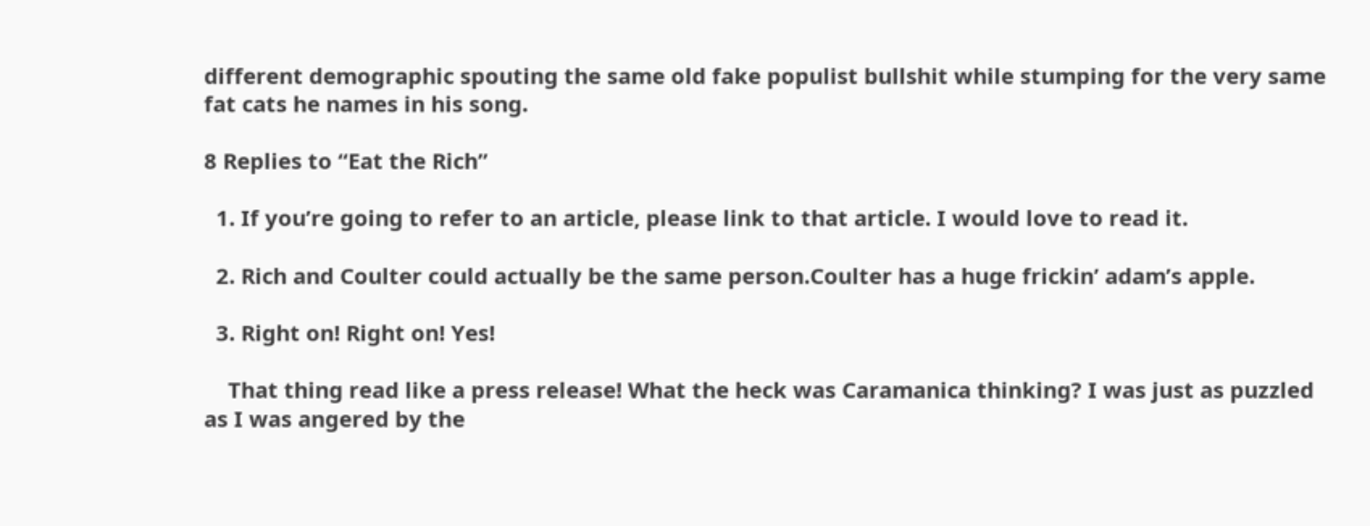different demographic spouting the same old fake populist bullshit while stumping for the very same fat cats he names in his song.

8 Replies to “Eat the Rich”

  1. If you’re going to refer to an article, please link to that article. I would love to read it.

  2. Rich and Coulter could actually be the same person.Coulter has a huge frickin’ adam’s apple.

  3. Right on! Right on! Yes!

    That thing read like a press release! What the heck was Caramanica thinking? I was just as puzzled as I was angered by the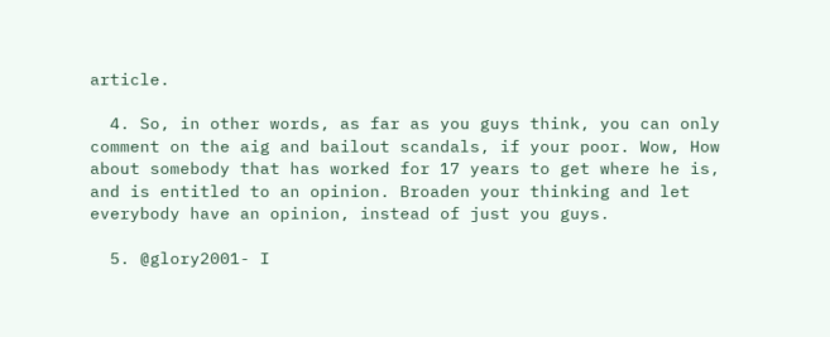article.

  4. So, in other words, as far as you guys think, you can only comment on the aig and bailout scandals, if your poor. Wow, How about somebody that has worked for 17 years to get where he is, and is entitled to an opinion. Broaden your thinking and let everybody have an opinion, instead of just you guys.

  5. @glory2001- I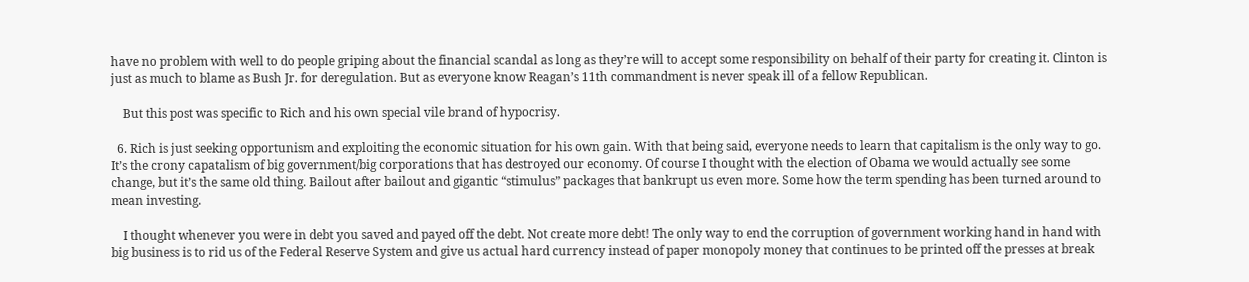have no problem with well to do people griping about the financial scandal as long as they’re will to accept some responsibility on behalf of their party for creating it. Clinton is just as much to blame as Bush Jr. for deregulation. But as everyone know Reagan’s 11th commandment is never speak ill of a fellow Republican.

    But this post was specific to Rich and his own special vile brand of hypocrisy.

  6. Rich is just seeking opportunism and exploiting the economic situation for his own gain. With that being said, everyone needs to learn that capitalism is the only way to go. It’s the crony capatalism of big government/big corporations that has destroyed our economy. Of course I thought with the election of Obama we would actually see some change, but it’s the same old thing. Bailout after bailout and gigantic “stimulus” packages that bankrupt us even more. Some how the term spending has been turned around to mean investing.

    I thought whenever you were in debt you saved and payed off the debt. Not create more debt! The only way to end the corruption of government working hand in hand with big business is to rid us of the Federal Reserve System and give us actual hard currency instead of paper monopoly money that continues to be printed off the presses at break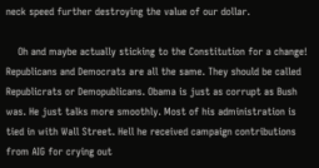neck speed further destroying the value of our dollar.

    Oh and maybe actually sticking to the Constitution for a change! Republicans and Democrats are all the same. They should be called Republicrats or Demopublicans. Obama is just as corrupt as Bush was. He just talks more smoothly. Most of his administration is tied in with Wall Street. Hell he received campaign contributions from AIG for crying out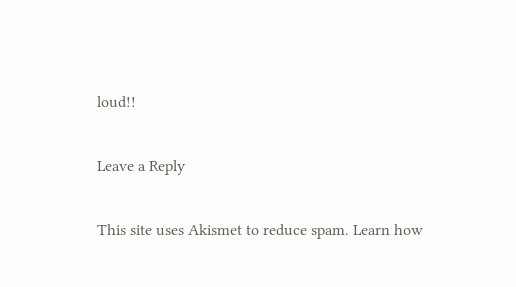loud!!

Leave a Reply

This site uses Akismet to reduce spam. Learn how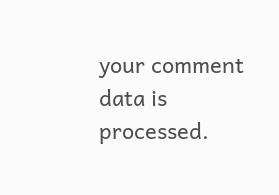your comment data is processed.